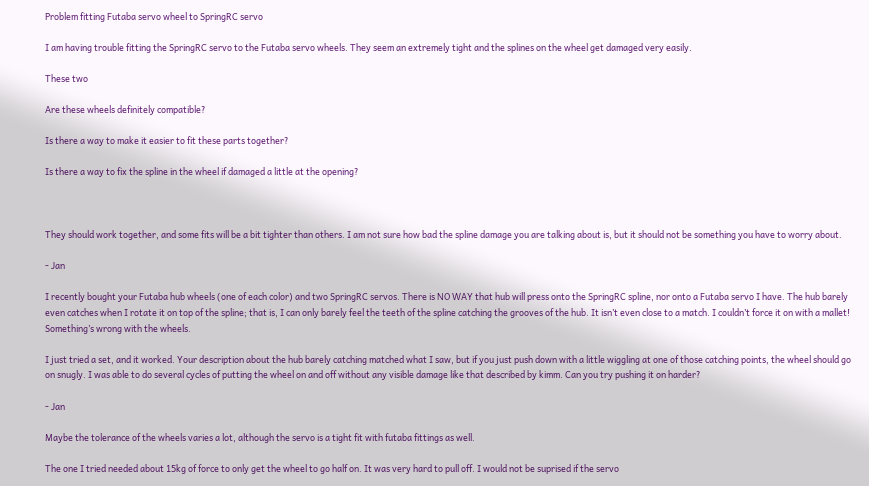Problem fitting Futaba servo wheel to SpringRC servo

I am having trouble fitting the SpringRC servo to the Futaba servo wheels. They seem an extremely tight and the splines on the wheel get damaged very easily.

These two

Are these wheels definitely compatible?

Is there a way to make it easier to fit these parts together?

Is there a way to fix the spline in the wheel if damaged a little at the opening?



They should work together, and some fits will be a bit tighter than others. I am not sure how bad the spline damage you are talking about is, but it should not be something you have to worry about.

- Jan

I recently bought your Futaba hub wheels (one of each color) and two SpringRC servos. There is NO WAY that hub will press onto the SpringRC spline, nor onto a Futaba servo I have. The hub barely even catches when I rotate it on top of the spline; that is, I can only barely feel the teeth of the spline catching the grooves of the hub. It isn’t even close to a match. I couldn’t force it on with a mallet! Something’s wrong with the wheels.

I just tried a set, and it worked. Your description about the hub barely catching matched what I saw, but if you just push down with a little wiggling at one of those catching points, the wheel should go on snugly. I was able to do several cycles of putting the wheel on and off without any visible damage like that described by kimm. Can you try pushing it on harder?

- Jan

Maybe the tolerance of the wheels varies a lot, although the servo is a tight fit with futaba fittings as well.

The one I tried needed about 15kg of force to only get the wheel to go half on. It was very hard to pull off. I would not be suprised if the servo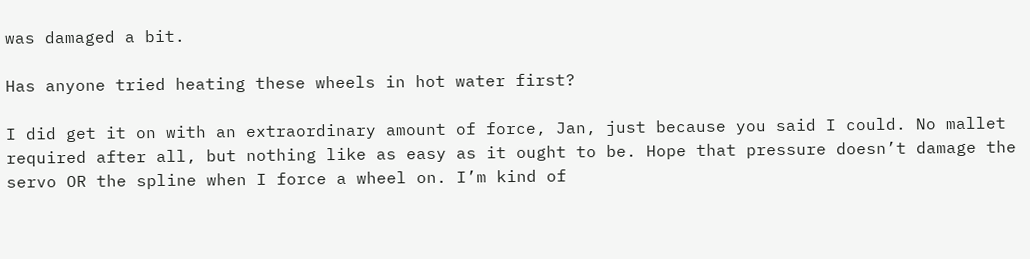was damaged a bit.

Has anyone tried heating these wheels in hot water first?

I did get it on with an extraordinary amount of force, Jan, just because you said I could. No mallet required after all, but nothing like as easy as it ought to be. Hope that pressure doesn’t damage the servo OR the spline when I force a wheel on. I’m kind of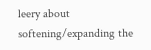leery about softening/expanding the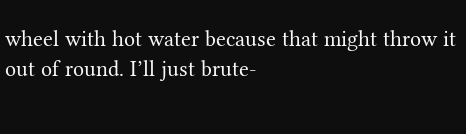wheel with hot water because that might throw it out of round. I’ll just brute-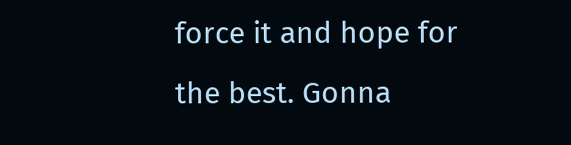force it and hope for the best. Gonna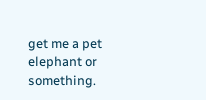get me a pet elephant or something.